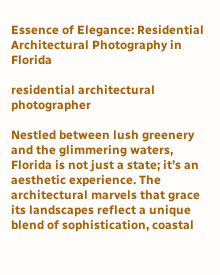Essence of Elegance: Residential Architectural Photography in Florida

residential architectural photographer

Nestled between lush greenery and the glimmering waters, Florida is not just a state; it’s an aesthetic experience. The architectural marvels that grace its landscapes reflect a unique blend of sophistication, coastal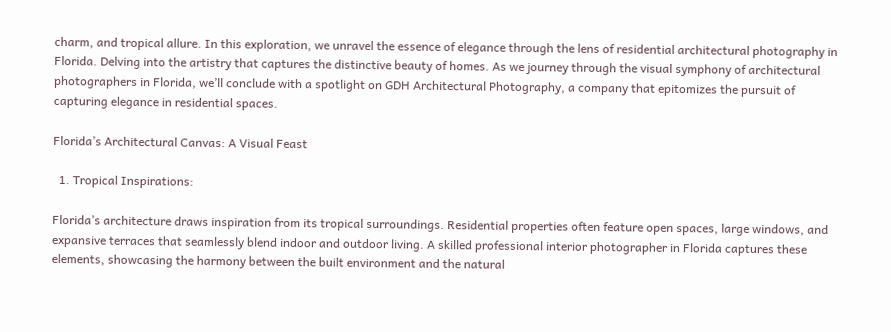charm, and tropical allure. In this exploration, we unravel the essence of elegance through the lens of residential architectural photography in Florida. Delving into the artistry that captures the distinctive beauty of homes. As we journey through the visual symphony of architectural photographers in Florida, we’ll conclude with a spotlight on GDH Architectural Photography, a company that epitomizes the pursuit of capturing elegance in residential spaces.

Florida’s Architectural Canvas: A Visual Feast

  1. Tropical Inspirations:

Florida’s architecture draws inspiration from its tropical surroundings. Residential properties often feature open spaces, large windows, and expansive terraces that seamlessly blend indoor and outdoor living. A skilled professional interior photographer in Florida captures these elements, showcasing the harmony between the built environment and the natural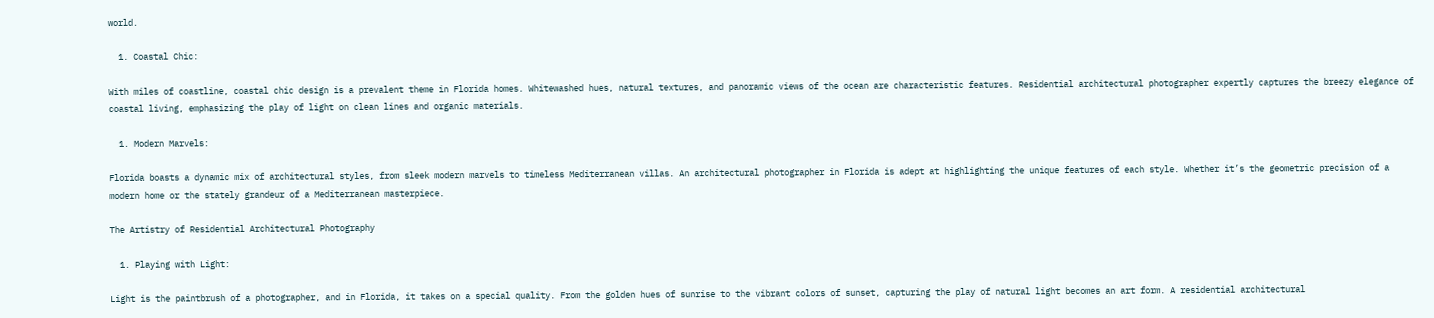world.

  1. Coastal Chic:

With miles of coastline, coastal chic design is a prevalent theme in Florida homes. Whitewashed hues, natural textures, and panoramic views of the ocean are characteristic features. Residential architectural photographer expertly captures the breezy elegance of coastal living, emphasizing the play of light on clean lines and organic materials.

  1. Modern Marvels:

Florida boasts a dynamic mix of architectural styles, from sleek modern marvels to timeless Mediterranean villas. An architectural photographer in Florida is adept at highlighting the unique features of each style. Whether it’s the geometric precision of a modern home or the stately grandeur of a Mediterranean masterpiece.

The Artistry of Residential Architectural Photography

  1. Playing with Light:

Light is the paintbrush of a photographer, and in Florida, it takes on a special quality. From the golden hues of sunrise to the vibrant colors of sunset, capturing the play of natural light becomes an art form. A residential architectural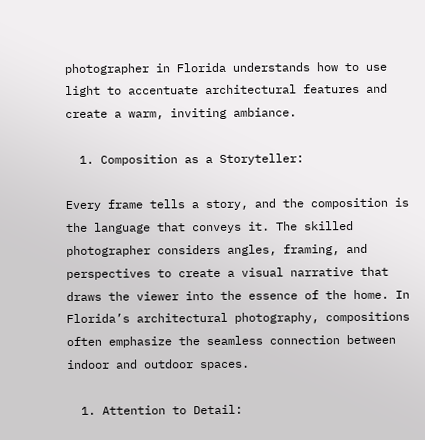photographer in Florida understands how to use light to accentuate architectural features and create a warm, inviting ambiance.

  1. Composition as a Storyteller:

Every frame tells a story, and the composition is the language that conveys it. The skilled photographer considers angles, framing, and perspectives to create a visual narrative that draws the viewer into the essence of the home. In Florida’s architectural photography, compositions often emphasize the seamless connection between indoor and outdoor spaces.

  1. Attention to Detail: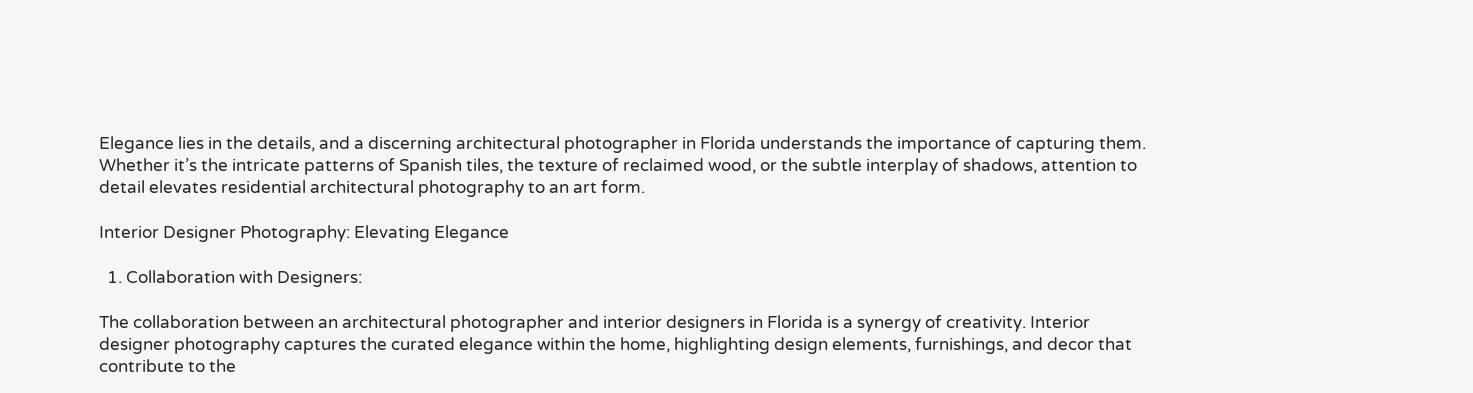Elegance lies in the details, and a discerning architectural photographer in Florida understands the importance of capturing them. Whether it’s the intricate patterns of Spanish tiles, the texture of reclaimed wood, or the subtle interplay of shadows, attention to detail elevates residential architectural photography to an art form.

Interior Designer Photography: Elevating Elegance

  1. Collaboration with Designers:

The collaboration between an architectural photographer and interior designers in Florida is a synergy of creativity. Interior designer photography captures the curated elegance within the home, highlighting design elements, furnishings, and decor that contribute to the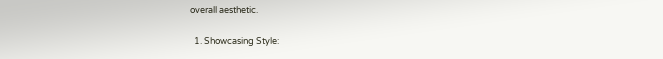overall aesthetic.

  1. Showcasing Style: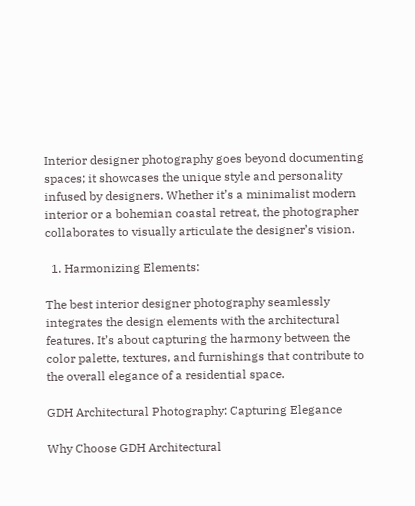Interior designer photography goes beyond documenting spaces; it showcases the unique style and personality infused by designers. Whether it’s a minimalist modern interior or a bohemian coastal retreat, the photographer collaborates to visually articulate the designer’s vision.

  1. Harmonizing Elements:

The best interior designer photography seamlessly integrates the design elements with the architectural features. It’s about capturing the harmony between the color palette, textures, and furnishings that contribute to the overall elegance of a residential space.

GDH Architectural Photography: Capturing Elegance

Why Choose GDH Architectural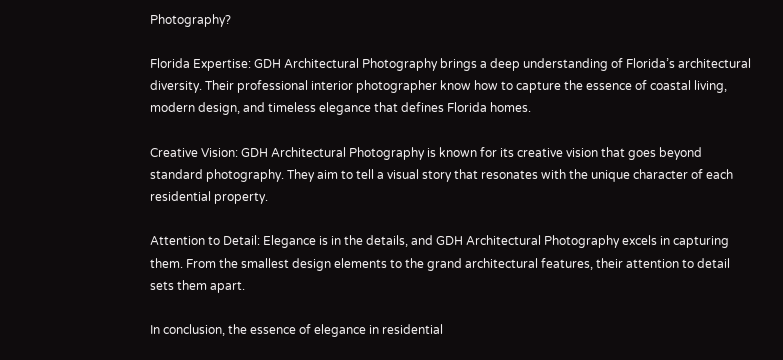Photography?

Florida Expertise: GDH Architectural Photography brings a deep understanding of Florida’s architectural diversity. Their professional interior photographer know how to capture the essence of coastal living, modern design, and timeless elegance that defines Florida homes.

Creative Vision: GDH Architectural Photography is known for its creative vision that goes beyond standard photography. They aim to tell a visual story that resonates with the unique character of each residential property.

Attention to Detail: Elegance is in the details, and GDH Architectural Photography excels in capturing them. From the smallest design elements to the grand architectural features, their attention to detail sets them apart.

In conclusion, the essence of elegance in residential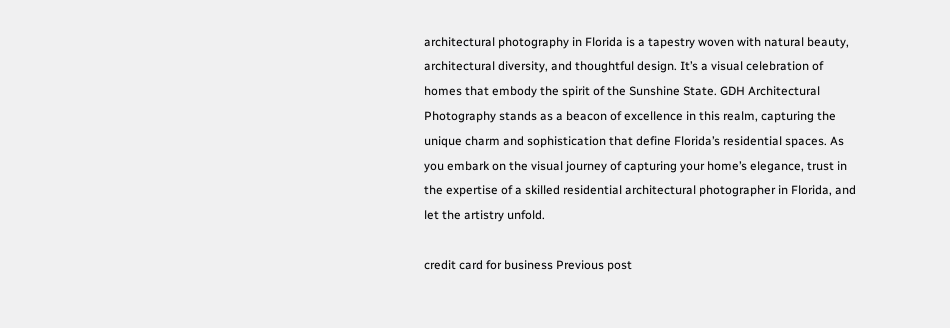architectural photography in Florida is a tapestry woven with natural beauty, architectural diversity, and thoughtful design. It’s a visual celebration of homes that embody the spirit of the Sunshine State. GDH Architectural Photography stands as a beacon of excellence in this realm, capturing the unique charm and sophistication that define Florida’s residential spaces. As you embark on the visual journey of capturing your home’s elegance, trust in the expertise of a skilled residential architectural photographer in Florida, and let the artistry unfold.

credit card for business Previous post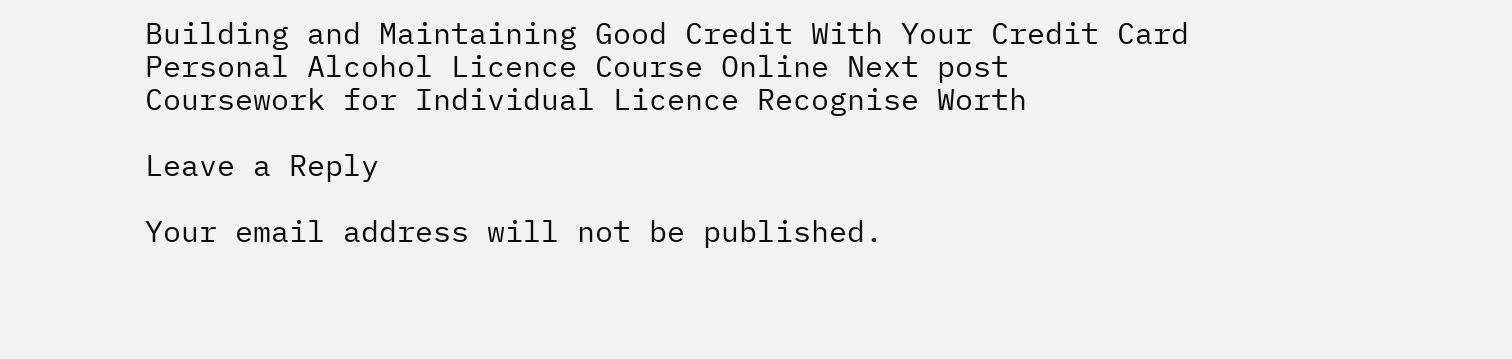Building and Maintaining Good Credit With Your Credit Card
Personal Alcohol Licence Course Online Next post Coursework for Individual Licence Recognise Worth

Leave a Reply

Your email address will not be published.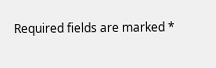Required fields are marked *